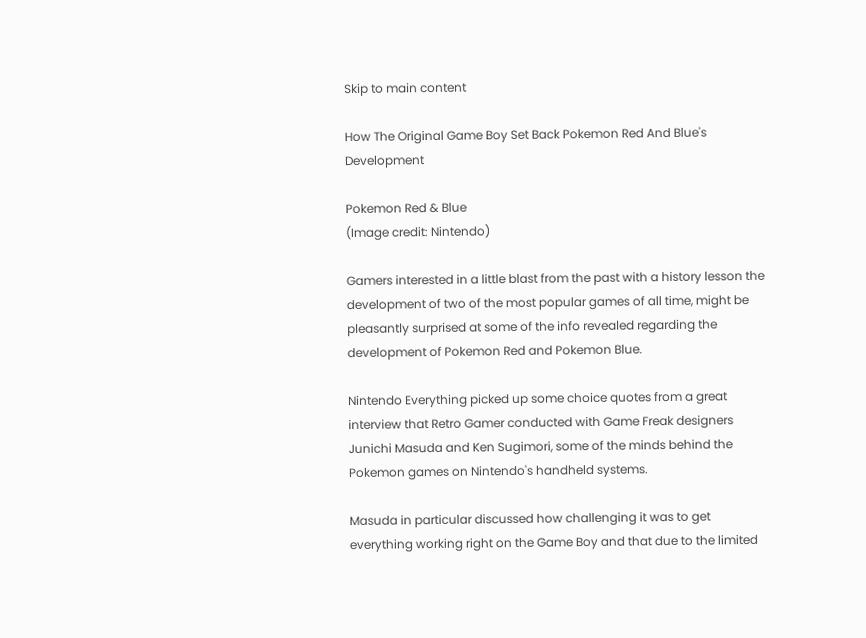Skip to main content

How The Original Game Boy Set Back Pokemon Red And Blue's Development

Pokemon Red & Blue
(Image credit: Nintendo)

Gamers interested in a little blast from the past with a history lesson the development of two of the most popular games of all time, might be pleasantly surprised at some of the info revealed regarding the development of Pokemon Red and Pokemon Blue.

Nintendo Everything picked up some choice quotes from a great interview that Retro Gamer conducted with Game Freak designers Junichi Masuda and Ken Sugimori, some of the minds behind the Pokemon games on Nintendo's handheld systems.

Masuda in particular discussed how challenging it was to get everything working right on the Game Boy and that due to the limited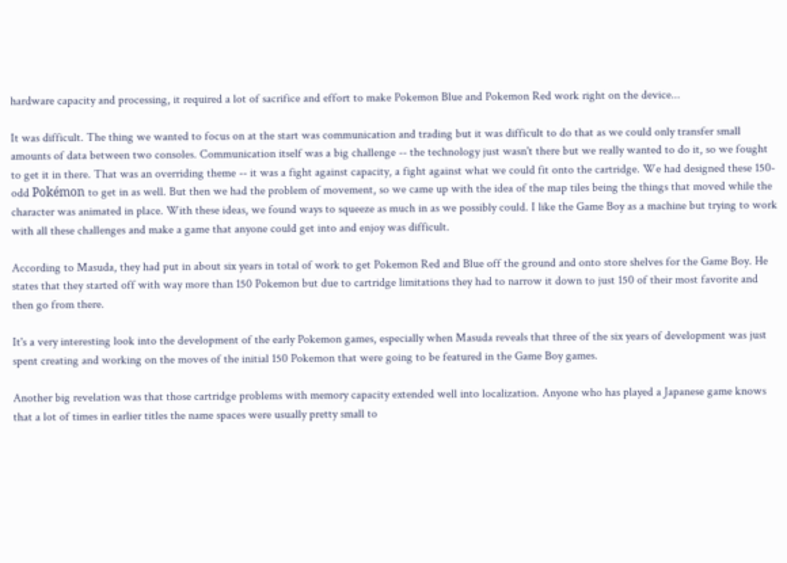hardware capacity and processing, it required a lot of sacrifice and effort to make Pokemon Blue and Pokemon Red work right on the device...

It was difficult. The thing we wanted to focus on at the start was communication and trading but it was difficult to do that as we could only transfer small amounts of data between two consoles. Communication itself was a big challenge -- the technology just wasn't there but we really wanted to do it, so we fought to get it in there. That was an overriding theme -- it was a fight against capacity, a fight against what we could fit onto the cartridge. We had designed these 150-odd Pokémon to get in as well. But then we had the problem of movement, so we came up with the idea of the map tiles being the things that moved while the character was animated in place. With these ideas, we found ways to squeeze as much in as we possibly could. I like the Game Boy as a machine but trying to work with all these challenges and make a game that anyone could get into and enjoy was difficult.

According to Masuda, they had put in about six years in total of work to get Pokemon Red and Blue off the ground and onto store shelves for the Game Boy. He states that they started off with way more than 150 Pokemon but due to cartridge limitations they had to narrow it down to just 150 of their most favorite and then go from there.

It's a very interesting look into the development of the early Pokemon games, especially when Masuda reveals that three of the six years of development was just spent creating and working on the moves of the initial 150 Pokemon that were going to be featured in the Game Boy games.

Another big revelation was that those cartridge problems with memory capacity extended well into localization. Anyone who has played a Japanese game knows that a lot of times in earlier titles the name spaces were usually pretty small to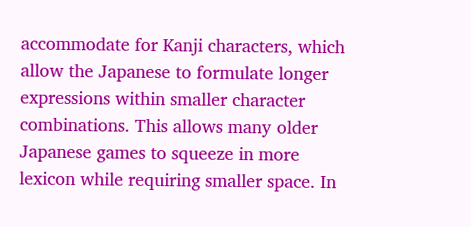accommodate for Kanji characters, which allow the Japanese to formulate longer expressions within smaller character combinations. This allows many older Japanese games to squeeze in more lexicon while requiring smaller space. In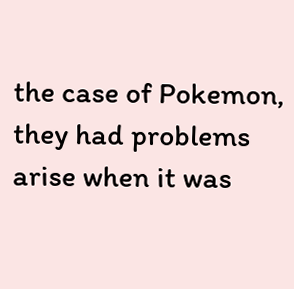the case of Pokemon, they had problems arise when it was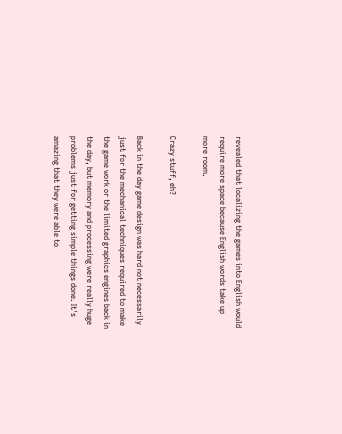revealed that localizing the games into English would require more space because English words take up more room.

Crazy stuff, eh?

Back in the day game design was hard not necessarily just for the mechanical techniques required to make the game work or the limited graphics engines back in the day, but memory and processing were really huge problems just for getting simple things done. It's amazing that they were able to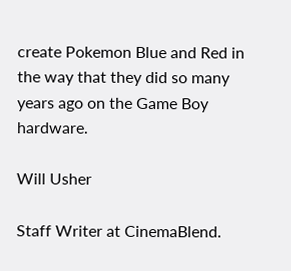create Pokemon Blue and Red in the way that they did so many years ago on the Game Boy hardware.

Will Usher

Staff Writer at CinemaBlend.